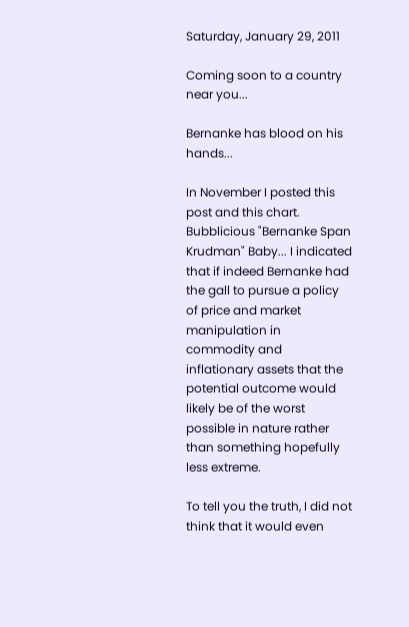Saturday, January 29, 2011

Coming soon to a country near you...

Bernanke has blood on his hands...

In November I posted this post and this chart. Bubblicious "Bernanke Span Krudman" Baby... I indicated that if indeed Bernanke had the gall to pursue a policy of price and market manipulation in commodity and inflationary assets that the potential outcome would likely be of the worst possible in nature rather than something hopefully less extreme.

To tell you the truth, I did not think that it would even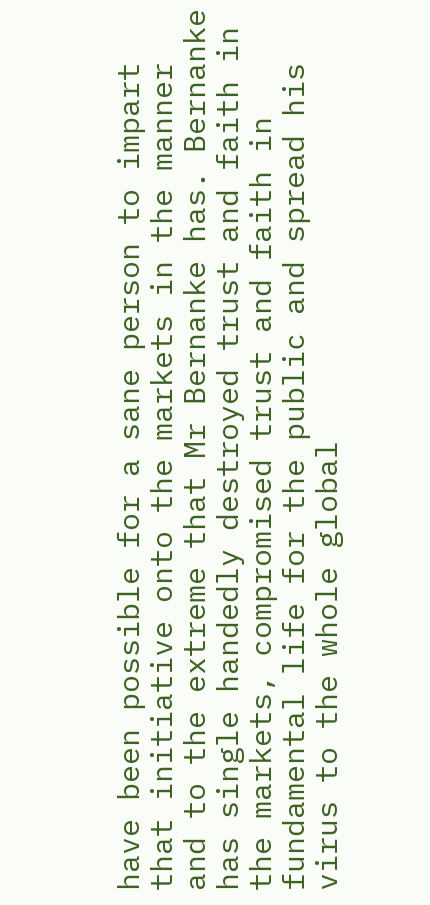have been possible for a sane person to impart that initiative onto the markets in the manner and to the extreme that Mr Bernanke has. Bernanke has single handedly destroyed trust and faith in the markets, compromised trust and faith in fundamental life for the public and spread his virus to the whole global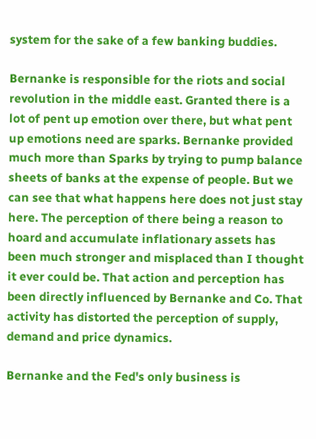system for the sake of a few banking buddies.

Bernanke is responsible for the riots and social revolution in the middle east. Granted there is a lot of pent up emotion over there, but what pent up emotions need are sparks. Bernanke provided much more than Sparks by trying to pump balance sheets of banks at the expense of people. But we can see that what happens here does not just stay here. The perception of there being a reason to hoard and accumulate inflationary assets has been much stronger and misplaced than I thought it ever could be. That action and perception has been directly influenced by Bernanke and Co. That activity has distorted the perception of supply, demand and price dynamics.

Bernanke and the Fed's only business is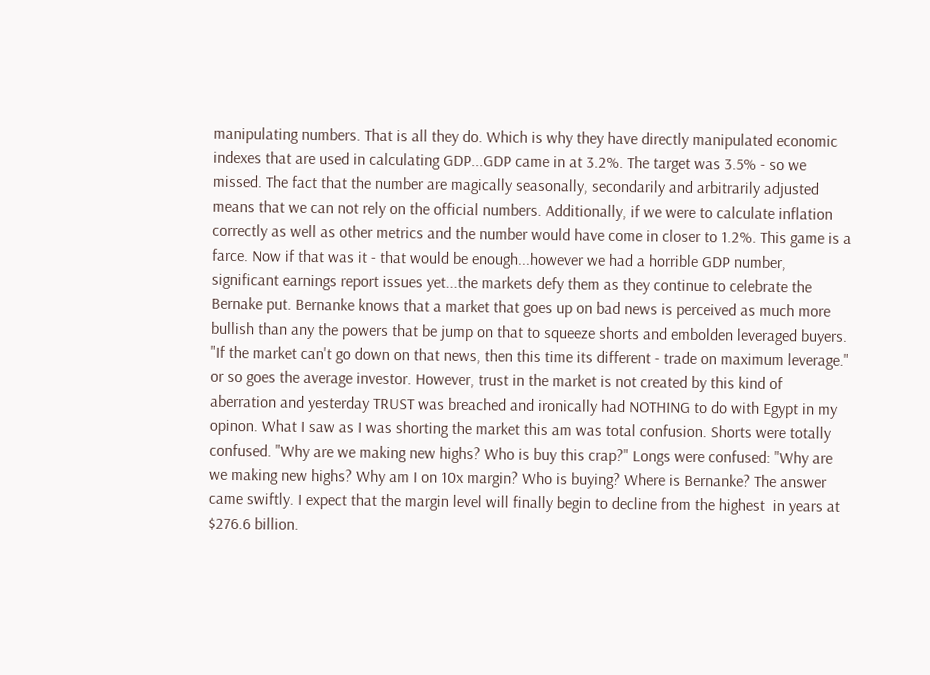manipulating numbers. That is all they do. Which is why they have directly manipulated economic indexes that are used in calculating GDP...GDP came in at 3.2%. The target was 3.5% - so we missed. The fact that the number are magically seasonally, secondarily and arbitrarily adjusted means that we can not rely on the official numbers. Additionally, if we were to calculate inflation correctly as well as other metrics and the number would have come in closer to 1.2%. This game is a farce. Now if that was it - that would be enough...however we had a horrible GDP number, significant earnings report issues yet...the markets defy them as they continue to celebrate the Bernake put. Bernanke knows that a market that goes up on bad news is perceived as much more bullish than any the powers that be jump on that to squeeze shorts and embolden leveraged buyers. "If the market can't go down on that news, then this time its different - trade on maximum leverage." or so goes the average investor. However, trust in the market is not created by this kind of aberration and yesterday TRUST was breached and ironically had NOTHING to do with Egypt in my opinon. What I saw as I was shorting the market this am was total confusion. Shorts were totally confused. "Why are we making new highs? Who is buy this crap?" Longs were confused: "Why are we making new highs? Why am I on 10x margin? Who is buying? Where is Bernanke? The answer came swiftly. I expect that the margin level will finally begin to decline from the highest  in years at $276.6 billion.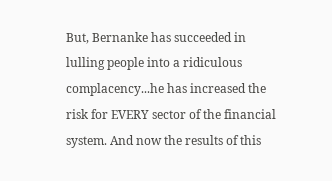But, Bernanke has succeeded in lulling people into a ridiculous complacency...he has increased the risk for EVERY sector of the financial system. And now the results of this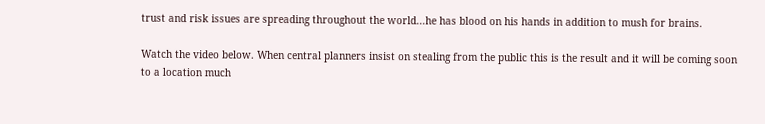trust and risk issues are spreading throughout the world...he has blood on his hands in addition to mush for brains.

Watch the video below. When central planners insist on stealing from the public this is the result and it will be coming soon to a location much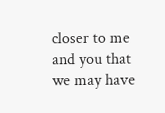closer to me and you that we may have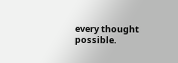every thought possible.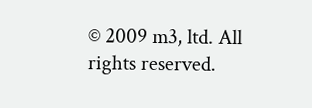© 2009 m3, ltd. All rights reserved.